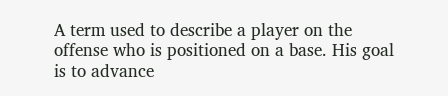A term used to describe a player on the offense who is positioned on a base. His goal is to advance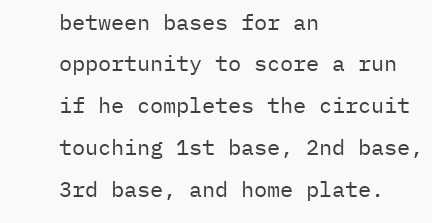between bases for an opportunity to score a run if he completes the circuit touching 1st base, 2nd base, 3rd base, and home plate.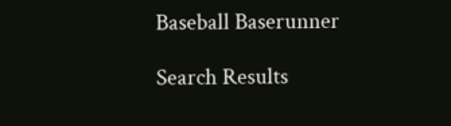Baseball Baserunner

Search Results